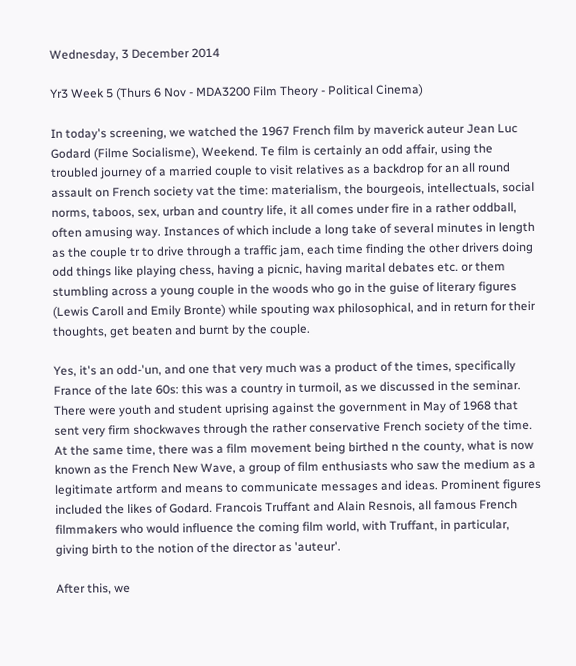Wednesday, 3 December 2014

Yr3 Week 5 (Thurs 6 Nov - MDA3200 Film Theory - Political Cinema)

In today's screening, we watched the 1967 French film by maverick auteur Jean Luc Godard (Filme Socialisme), Weekend. Te film is certainly an odd affair, using the troubled journey of a married couple to visit relatives as a backdrop for an all round assault on French society vat the time: materialism, the bourgeois, intellectuals, social norms, taboos, sex, urban and country life, it all comes under fire in a rather oddball, often amusing way. Instances of which include a long take of several minutes in length as the couple tr to drive through a traffic jam, each time finding the other drivers doing odd things like playing chess, having a picnic, having marital debates etc. or them stumbling across a young couple in the woods who go in the guise of literary figures (Lewis Caroll and Emily Bronte) while spouting wax philosophical, and in return for their thoughts, get beaten and burnt by the couple.

Yes, it's an odd-'un, and one that very much was a product of the times, specifically France of the late 60s: this was a country in turmoil, as we discussed in the seminar. There were youth and student uprising against the government in May of 1968 that sent very firm shockwaves through the rather conservative French society of the time. At the same time, there was a film movement being birthed n the county, what is now known as the French New Wave, a group of film enthusiasts who saw the medium as a legitimate artform and means to communicate messages and ideas. Prominent figures included the likes of Godard. Francois Truffant and Alain Resnois, all famous French filmmakers who would influence the coming film world, with Truffant, in particular, giving birth to the notion of the director as 'auteur'.

After this, we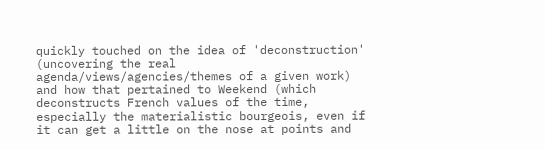quickly touched on the idea of 'deconstruction' (uncovering the real agenda/views/agencies/themes of a given work) and how that pertained to Weekend (which deconstructs French values of the time, especially the materialistic bourgeois, even if it can get a little on the nose at points and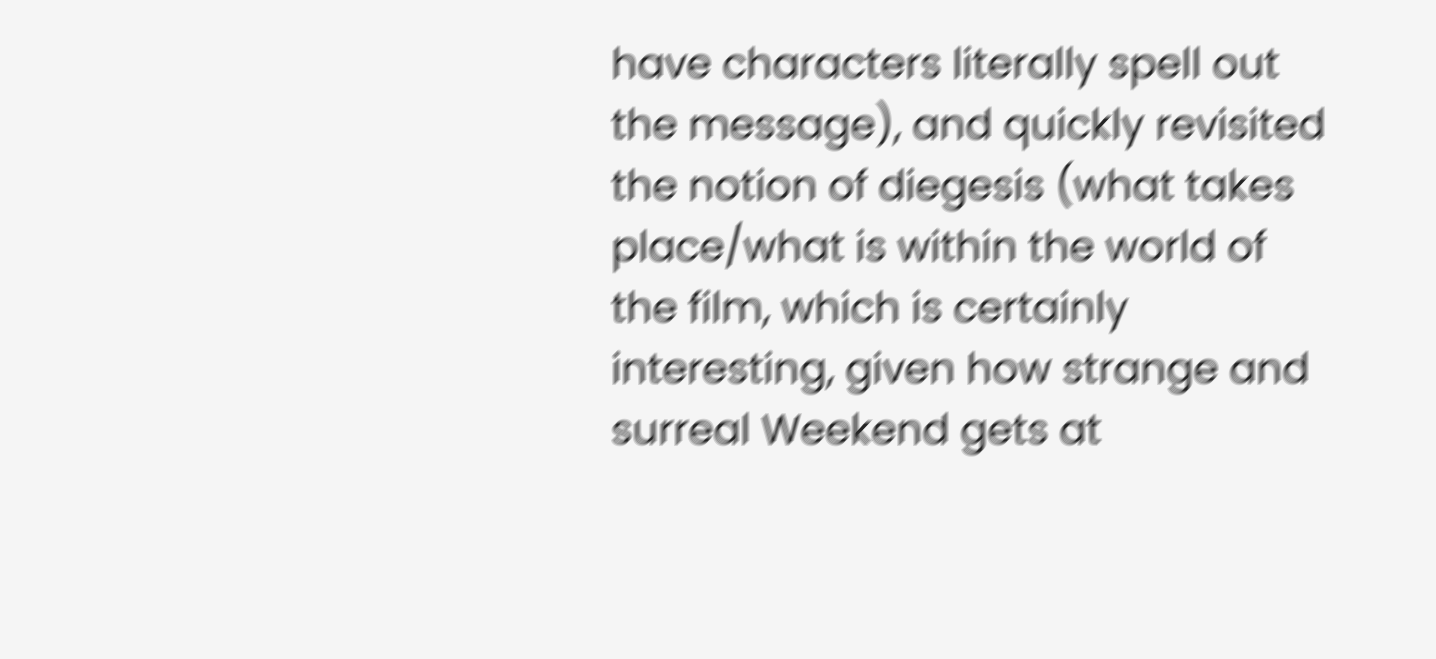have characters literally spell out the message), and quickly revisited the notion of diegesis (what takes place/what is within the world of the film, which is certainly interesting, given how strange and surreal Weekend gets at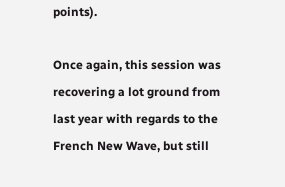points).

Once again, this session was recovering a lot ground from last year with regards to the French New Wave, but still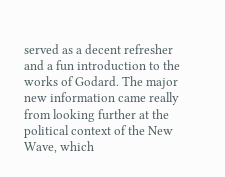served as a decent refresher and a fun introduction to the works of Godard. The major new information came really from looking further at the political context of the New Wave, which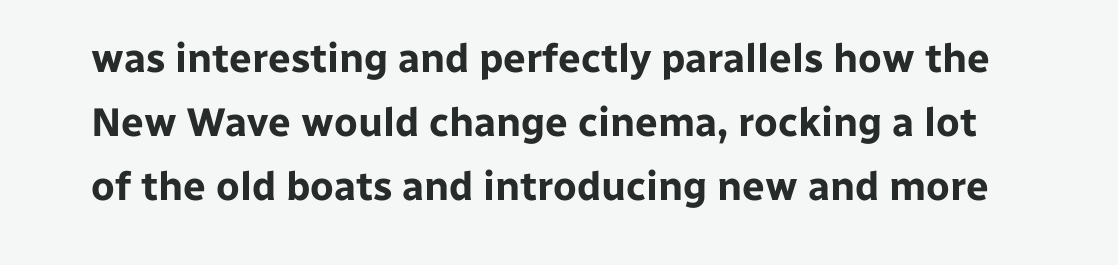was interesting and perfectly parallels how the New Wave would change cinema, rocking a lot of the old boats and introducing new and more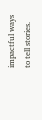impactful ways to tell stories.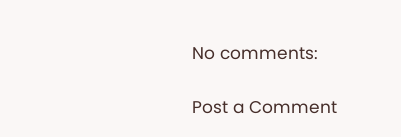No comments:

Post a Comment